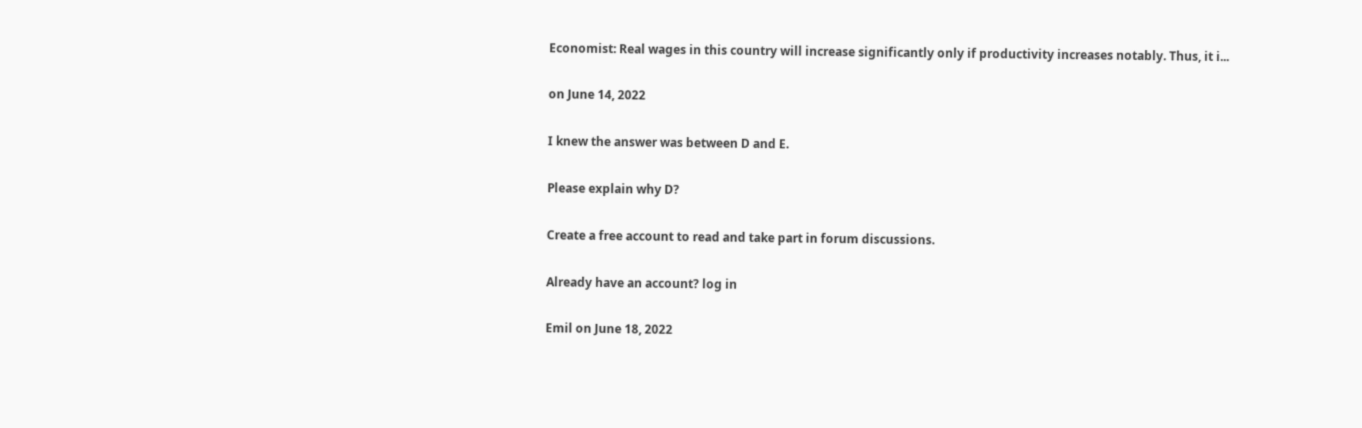Economist: Real wages in this country will increase significantly only if productivity increases notably. Thus, it i...

on June 14, 2022

I knew the answer was between D and E.

Please explain why D?

Create a free account to read and take part in forum discussions.

Already have an account? log in

Emil on June 18, 2022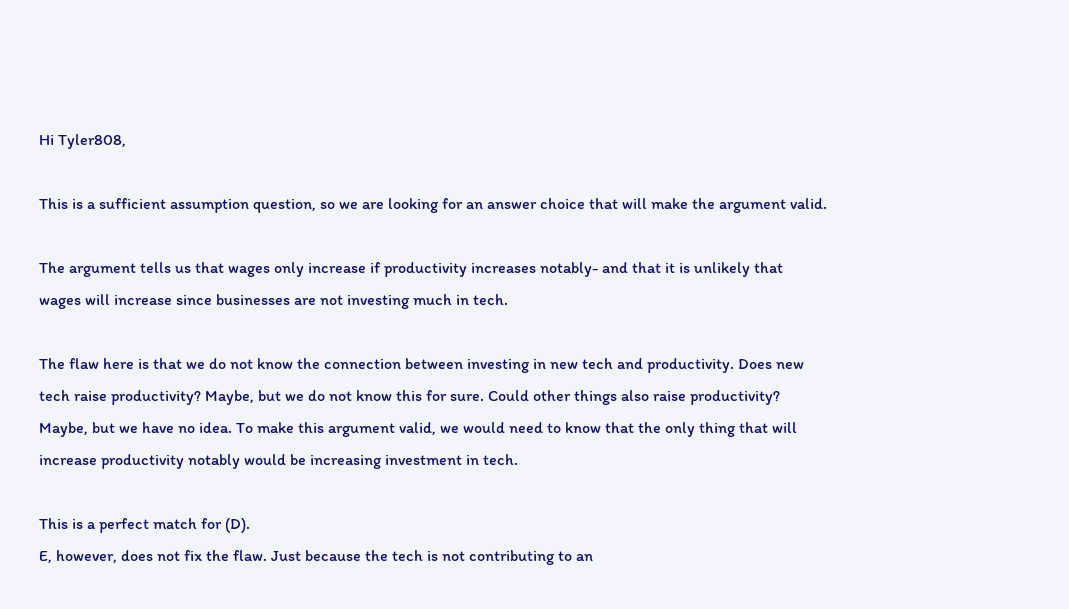Hi Tyler808,

This is a sufficient assumption question, so we are looking for an answer choice that will make the argument valid.

The argument tells us that wages only increase if productivity increases notably- and that it is unlikely that wages will increase since businesses are not investing much in tech.

The flaw here is that we do not know the connection between investing in new tech and productivity. Does new tech raise productivity? Maybe, but we do not know this for sure. Could other things also raise productivity? Maybe, but we have no idea. To make this argument valid, we would need to know that the only thing that will increase productivity notably would be increasing investment in tech.

This is a perfect match for (D).
E, however, does not fix the flaw. Just because the tech is not contributing to an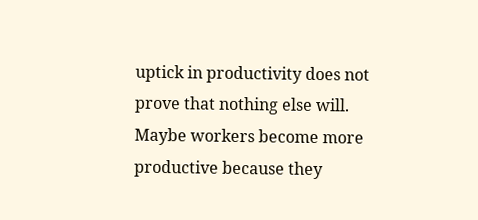uptick in productivity does not prove that nothing else will. Maybe workers become more productive because they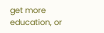get more education, or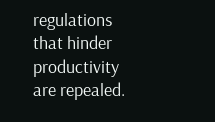regulations that hinder productivity are repealed.